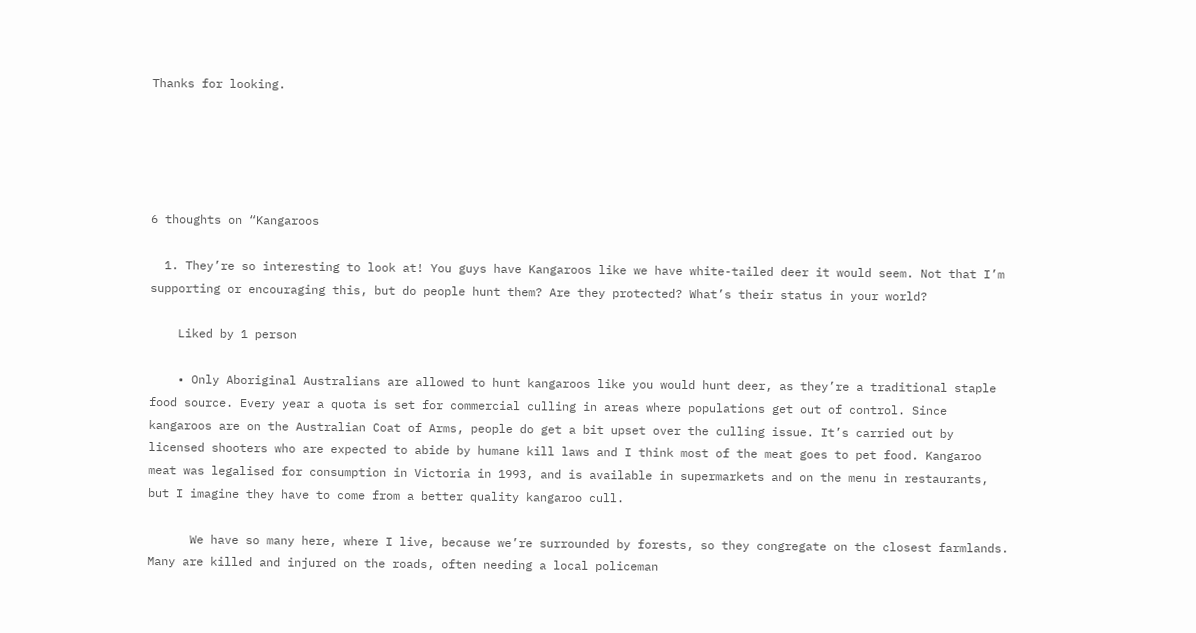Thanks for looking.





6 thoughts on “Kangaroos

  1. They’re so interesting to look at! You guys have Kangaroos like we have white-tailed deer it would seem. Not that I’m supporting or encouraging this, but do people hunt them? Are they protected? What’s their status in your world?

    Liked by 1 person

    • Only Aboriginal Australians are allowed to hunt kangaroos like you would hunt deer, as they’re a traditional staple food source. Every year a quota is set for commercial culling in areas where populations get out of control. Since kangaroos are on the Australian Coat of Arms, people do get a bit upset over the culling issue. It’s carried out by licensed shooters who are expected to abide by humane kill laws and I think most of the meat goes to pet food. Kangaroo meat was legalised for consumption in Victoria in 1993, and is available in supermarkets and on the menu in restaurants, but I imagine they have to come from a better quality kangaroo cull.

      We have so many here, where I live, because we’re surrounded by forests, so they congregate on the closest farmlands. Many are killed and injured on the roads, often needing a local policeman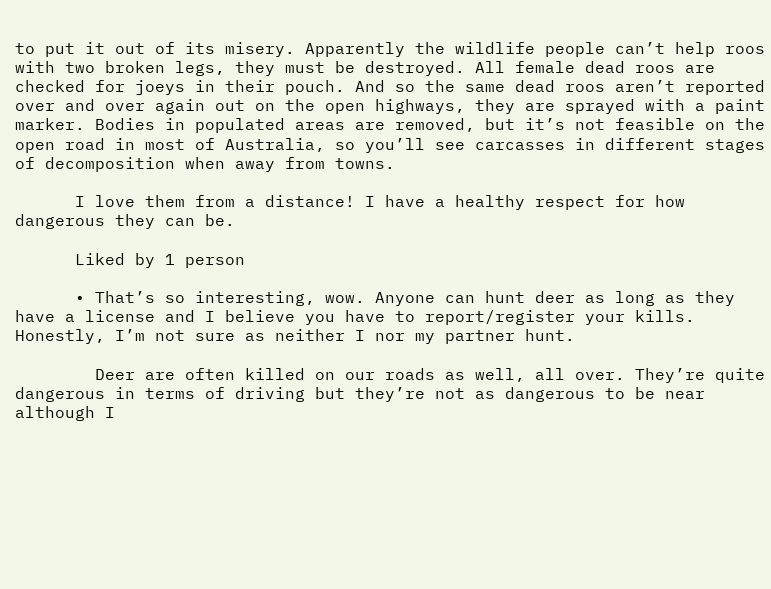to put it out of its misery. Apparently the wildlife people can’t help roos with two broken legs, they must be destroyed. All female dead roos are checked for joeys in their pouch. And so the same dead roos aren’t reported over and over again out on the open highways, they are sprayed with a paint marker. Bodies in populated areas are removed, but it’s not feasible on the open road in most of Australia, so you’ll see carcasses in different stages of decomposition when away from towns.

      I love them from a distance! I have a healthy respect for how dangerous they can be.

      Liked by 1 person

      • That’s so interesting, wow. Anyone can hunt deer as long as they have a license and I believe you have to report/register your kills. Honestly, I’m not sure as neither I nor my partner hunt.

        Deer are often killed on our roads as well, all over. They’re quite dangerous in terms of driving but they’re not as dangerous to be near although I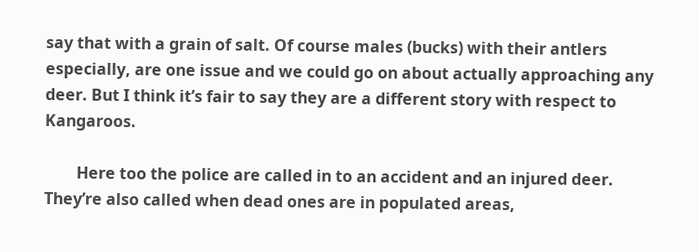say that with a grain of salt. Of course males (bucks) with their antlers especially, are one issue and we could go on about actually approaching any deer. But I think it’s fair to say they are a different story with respect to Kangaroos.

        Here too the police are called in to an accident and an injured deer. They’re also called when dead ones are in populated areas,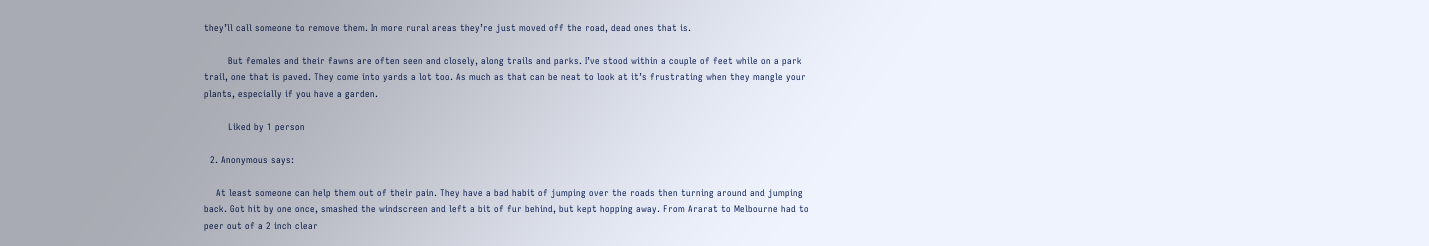they’ll call someone to remove them. In more rural areas they’re just moved off the road, dead ones that is.

        But females and their fawns are often seen and closely, along trails and parks. I’ve stood within a couple of feet while on a park trail, one that is paved. They come into yards a lot too. As much as that can be neat to look at it’s frustrating when they mangle your plants, especially if you have a garden.

        Liked by 1 person

  2. Anonymous says:

    At least someone can help them out of their pain. They have a bad habit of jumping over the roads then turning around and jumping back. Got hit by one once, smashed the windscreen and left a bit of fur behind, but kept hopping away. From Ararat to Melbourne had to peer out of a 2 inch clear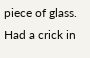piece of glass. Had a crick in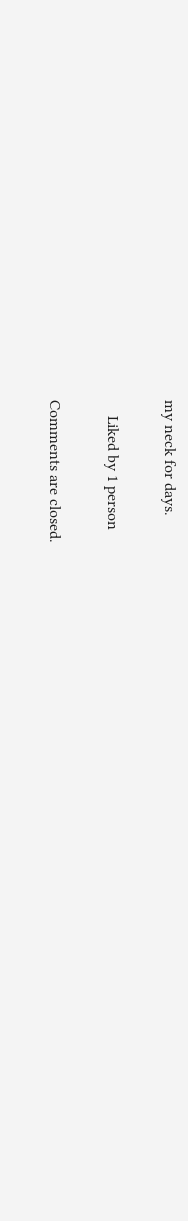my neck for days.

    Liked by 1 person

Comments are closed.